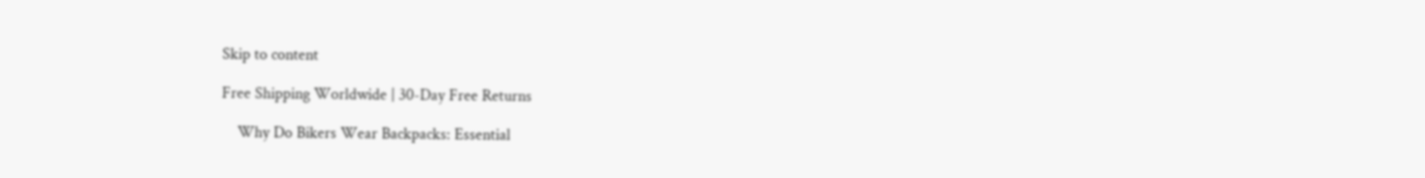Skip to content

Free Shipping Worldwide | 30-Day Free Returns

    Why Do Bikers Wear Backpacks: Essential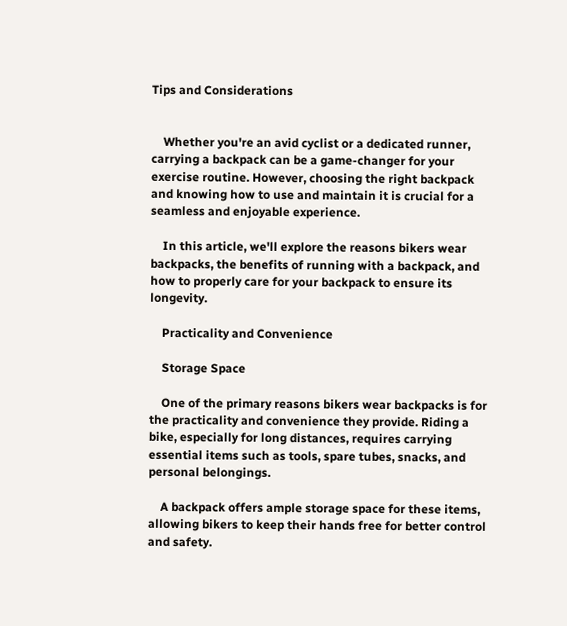Tips and Considerations


    Whether you're an avid cyclist or a dedicated runner, carrying a backpack can be a game-changer for your exercise routine. However, choosing the right backpack and knowing how to use and maintain it is crucial for a seamless and enjoyable experience.

    In this article, we'll explore the reasons bikers wear backpacks, the benefits of running with a backpack, and how to properly care for your backpack to ensure its longevity.

    Practicality and Convenience

    Storage Space

    One of the primary reasons bikers wear backpacks is for the practicality and convenience they provide. Riding a bike, especially for long distances, requires carrying essential items such as tools, spare tubes, snacks, and personal belongings.

    A backpack offers ample storage space for these items, allowing bikers to keep their hands free for better control and safety.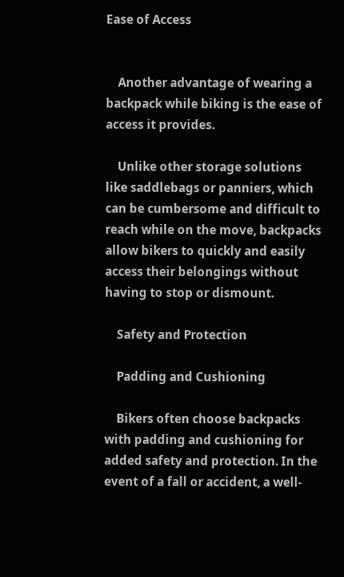Ease of Access


    Another advantage of wearing a backpack while biking is the ease of access it provides.

    Unlike other storage solutions like saddlebags or panniers, which can be cumbersome and difficult to reach while on the move, backpacks allow bikers to quickly and easily access their belongings without having to stop or dismount.

    Safety and Protection

    Padding and Cushioning

    Bikers often choose backpacks with padding and cushioning for added safety and protection. In the event of a fall or accident, a well-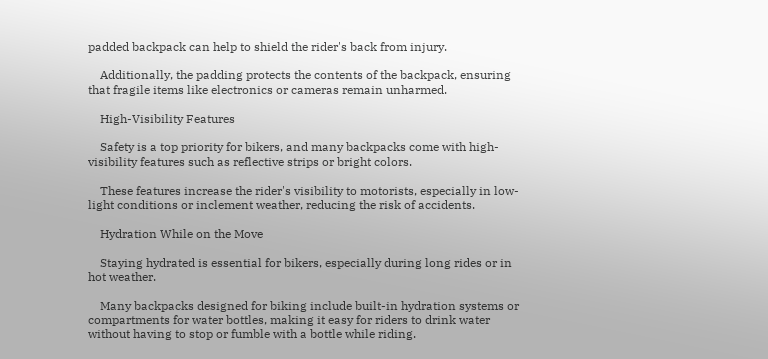padded backpack can help to shield the rider's back from injury.

    Additionally, the padding protects the contents of the backpack, ensuring that fragile items like electronics or cameras remain unharmed.

    High-Visibility Features

    Safety is a top priority for bikers, and many backpacks come with high-visibility features such as reflective strips or bright colors.

    These features increase the rider's visibility to motorists, especially in low-light conditions or inclement weather, reducing the risk of accidents.

    Hydration While on the Move

    Staying hydrated is essential for bikers, especially during long rides or in hot weather.

    Many backpacks designed for biking include built-in hydration systems or compartments for water bottles, making it easy for riders to drink water without having to stop or fumble with a bottle while riding.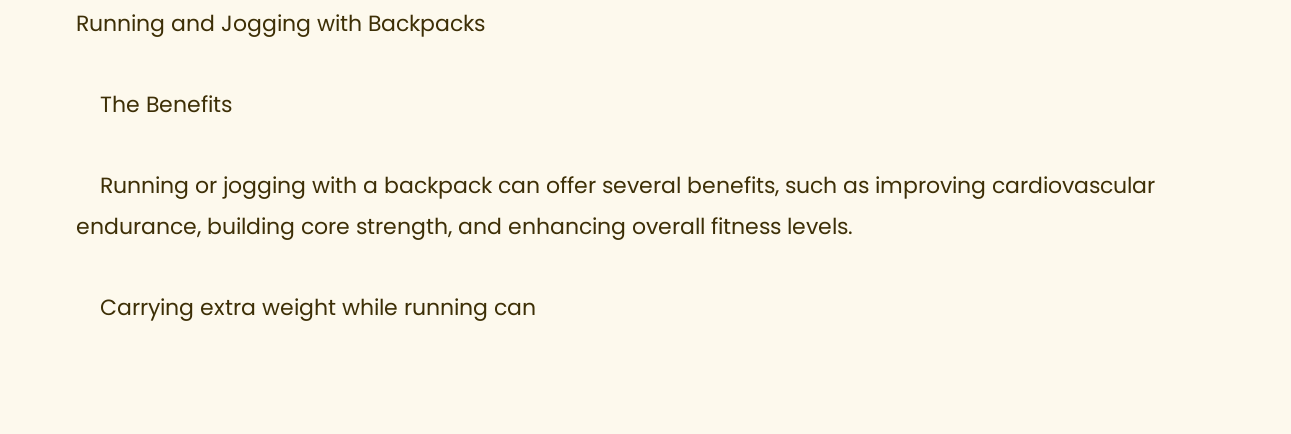Running and Jogging with Backpacks

    The Benefits

    Running or jogging with a backpack can offer several benefits, such as improving cardiovascular endurance, building core strength, and enhancing overall fitness levels.

    Carrying extra weight while running can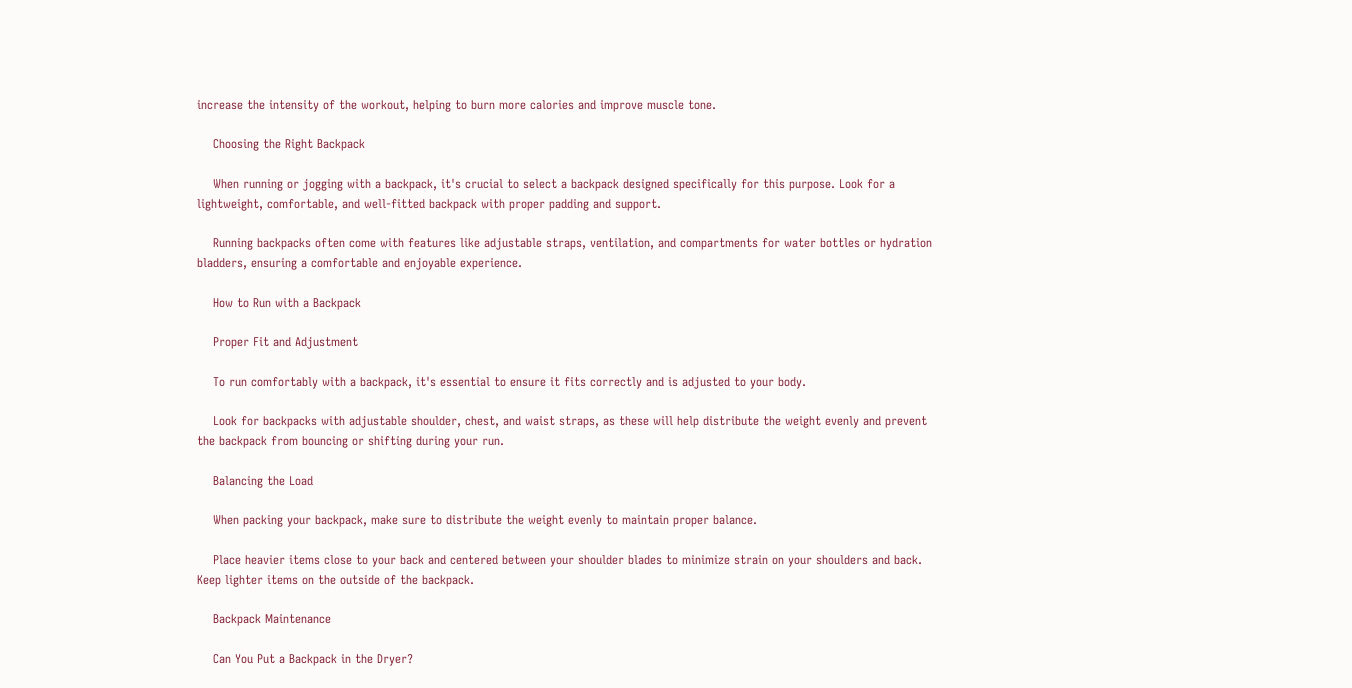increase the intensity of the workout, helping to burn more calories and improve muscle tone.

    Choosing the Right Backpack

    When running or jogging with a backpack, it's crucial to select a backpack designed specifically for this purpose. Look for a lightweight, comfortable, and well-fitted backpack with proper padding and support.

    Running backpacks often come with features like adjustable straps, ventilation, and compartments for water bottles or hydration bladders, ensuring a comfortable and enjoyable experience.

    How to Run with a Backpack

    Proper Fit and Adjustment

    To run comfortably with a backpack, it's essential to ensure it fits correctly and is adjusted to your body.

    Look for backpacks with adjustable shoulder, chest, and waist straps, as these will help distribute the weight evenly and prevent the backpack from bouncing or shifting during your run.

    Balancing the Load

    When packing your backpack, make sure to distribute the weight evenly to maintain proper balance.

    Place heavier items close to your back and centered between your shoulder blades to minimize strain on your shoulders and back. Keep lighter items on the outside of the backpack.

    Backpack Maintenance

    Can You Put a Backpack in the Dryer?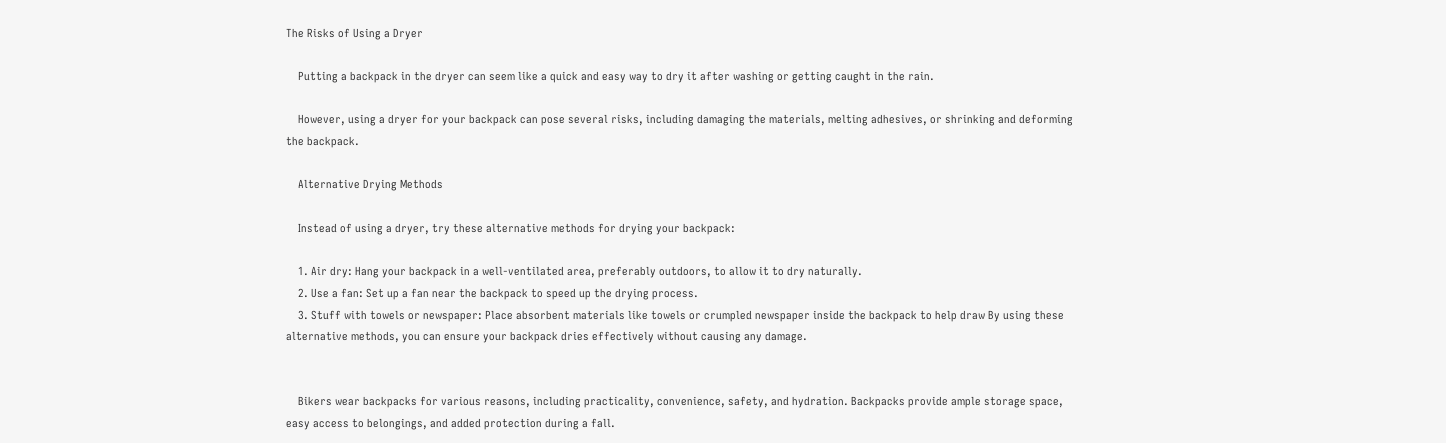The Risks of Using a Dryer

    Putting a backpack in the dryer can seem like a quick and easy way to dry it after washing or getting caught in the rain.

    However, using a dryer for your backpack can pose several risks, including damaging the materials, melting adhesives, or shrinking and deforming the backpack.

    Alternative Drying Methods

    Instead of using a dryer, try these alternative methods for drying your backpack:

    1. Air dry: Hang your backpack in a well-ventilated area, preferably outdoors, to allow it to dry naturally.
    2. Use a fan: Set up a fan near the backpack to speed up the drying process.
    3. Stuff with towels or newspaper: Place absorbent materials like towels or crumpled newspaper inside the backpack to help draw By using these alternative methods, you can ensure your backpack dries effectively without causing any damage.


    Bikers wear backpacks for various reasons, including practicality, convenience, safety, and hydration. Backpacks provide ample storage space, easy access to belongings, and added protection during a fall.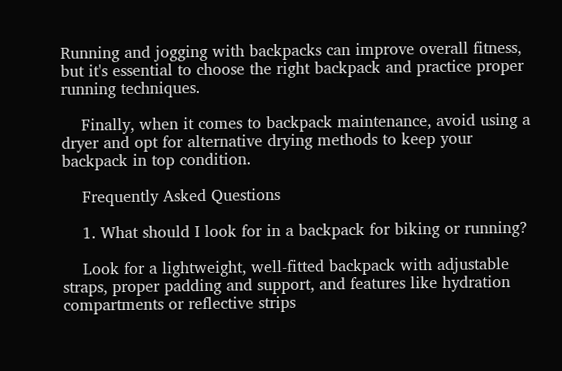Running and jogging with backpacks can improve overall fitness, but it's essential to choose the right backpack and practice proper running techniques.

    Finally, when it comes to backpack maintenance, avoid using a dryer and opt for alternative drying methods to keep your backpack in top condition.

    Frequently Asked Questions

    1. What should I look for in a backpack for biking or running?

    Look for a lightweight, well-fitted backpack with adjustable straps, proper padding and support, and features like hydration compartments or reflective strips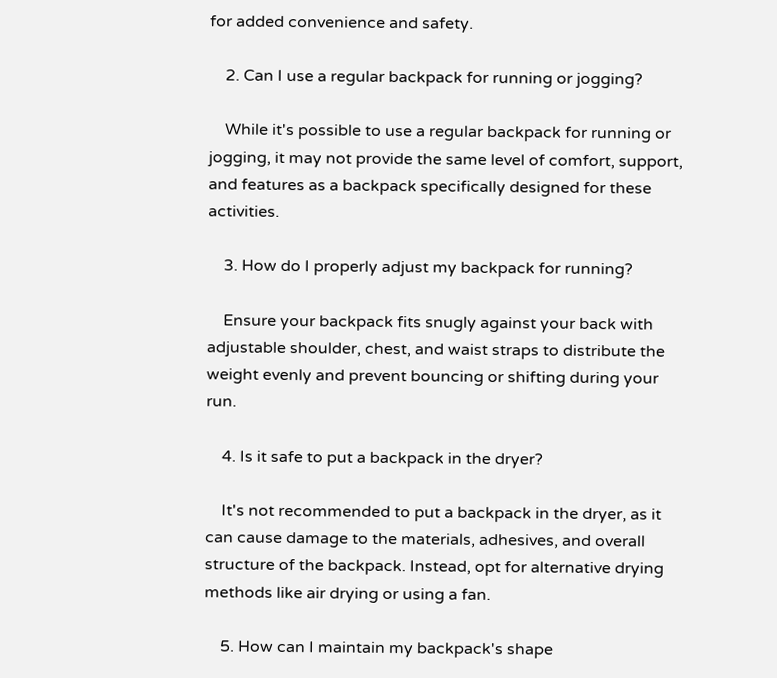for added convenience and safety.

    2. Can I use a regular backpack for running or jogging?

    While it's possible to use a regular backpack for running or jogging, it may not provide the same level of comfort, support, and features as a backpack specifically designed for these activities.

    3. How do I properly adjust my backpack for running?

    Ensure your backpack fits snugly against your back with adjustable shoulder, chest, and waist straps to distribute the weight evenly and prevent bouncing or shifting during your run.

    4. Is it safe to put a backpack in the dryer?

    It's not recommended to put a backpack in the dryer, as it can cause damage to the materials, adhesives, and overall structure of the backpack. Instead, opt for alternative drying methods like air drying or using a fan.

    5. How can I maintain my backpack's shape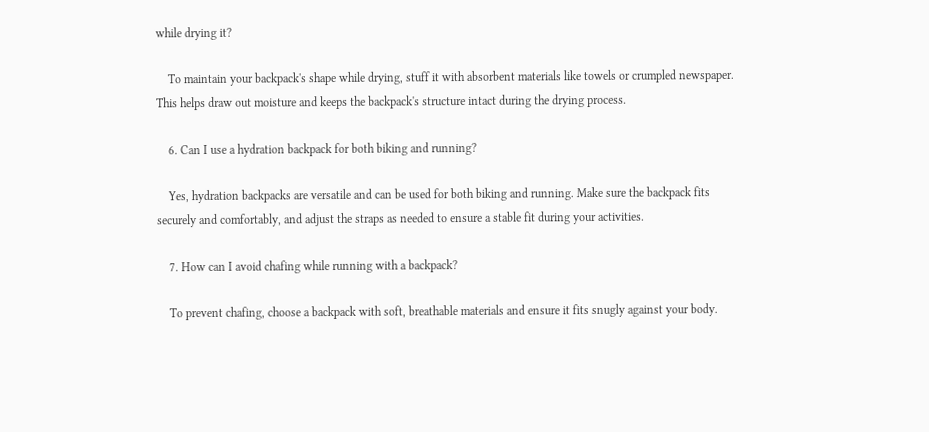while drying it?

    To maintain your backpack's shape while drying, stuff it with absorbent materials like towels or crumpled newspaper. This helps draw out moisture and keeps the backpack's structure intact during the drying process.

    6. Can I use a hydration backpack for both biking and running?

    Yes, hydration backpacks are versatile and can be used for both biking and running. Make sure the backpack fits securely and comfortably, and adjust the straps as needed to ensure a stable fit during your activities.

    7. How can I avoid chafing while running with a backpack?

    To prevent chafing, choose a backpack with soft, breathable materials and ensure it fits snugly against your body.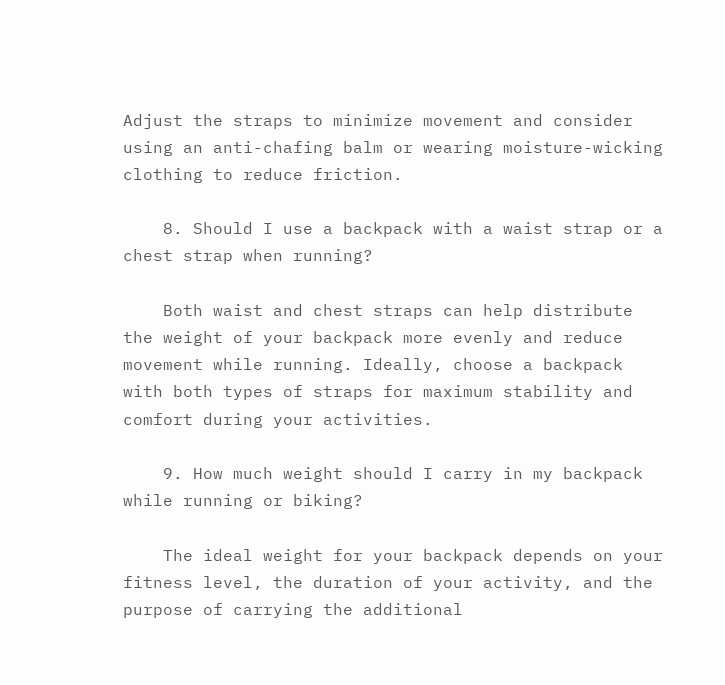Adjust the straps to minimize movement and consider using an anti-chafing balm or wearing moisture-wicking clothing to reduce friction.

    8. Should I use a backpack with a waist strap or a chest strap when running?

    Both waist and chest straps can help distribute the weight of your backpack more evenly and reduce movement while running. Ideally, choose a backpack with both types of straps for maximum stability and comfort during your activities.

    9. How much weight should I carry in my backpack while running or biking?

    The ideal weight for your backpack depends on your fitness level, the duration of your activity, and the purpose of carrying the additional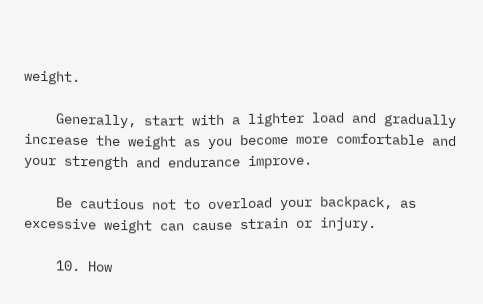weight.

    Generally, start with a lighter load and gradually increase the weight as you become more comfortable and your strength and endurance improve.

    Be cautious not to overload your backpack, as excessive weight can cause strain or injury.

    10. How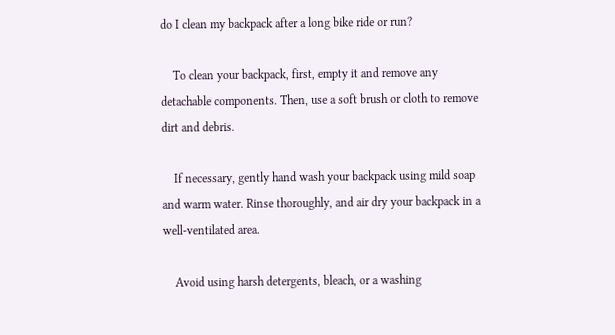do I clean my backpack after a long bike ride or run?

    To clean your backpack, first, empty it and remove any detachable components. Then, use a soft brush or cloth to remove dirt and debris.

    If necessary, gently hand wash your backpack using mild soap and warm water. Rinse thoroughly, and air dry your backpack in a well-ventilated area.

    Avoid using harsh detergents, bleach, or a washing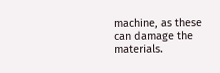machine, as these can damage the materials.